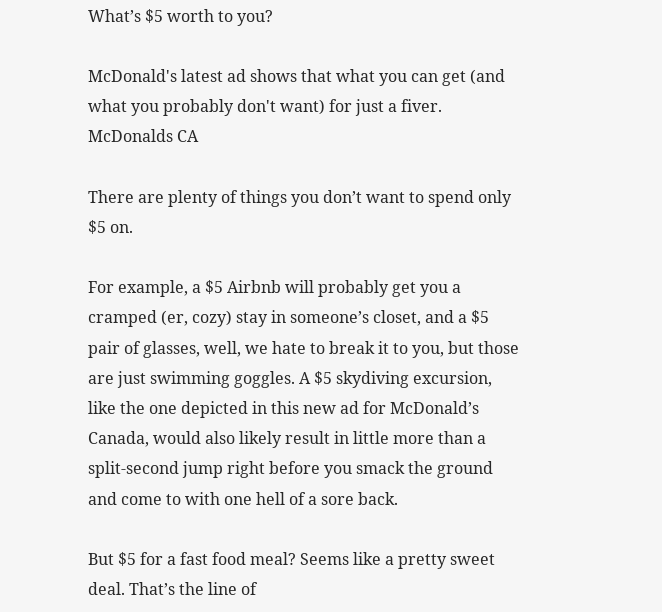What’s $5 worth to you?

McDonald's latest ad shows that what you can get (and what you probably don't want) for just a fiver.
McDonalds CA

There are plenty of things you don’t want to spend only $5 on.

For example, a $5 Airbnb will probably get you a cramped (er, cozy) stay in someone’s closet, and a $5 pair of glasses, well, we hate to break it to you, but those are just swimming goggles. A $5 skydiving excursion, like the one depicted in this new ad for McDonald’s Canada, would also likely result in little more than a split-second jump right before you smack the ground and come to with one hell of a sore back.

But $5 for a fast food meal? Seems like a pretty sweet deal. That’s the line of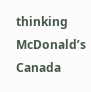thinking McDonald’s Canada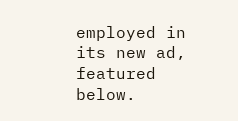employed in its new ad, featured below.